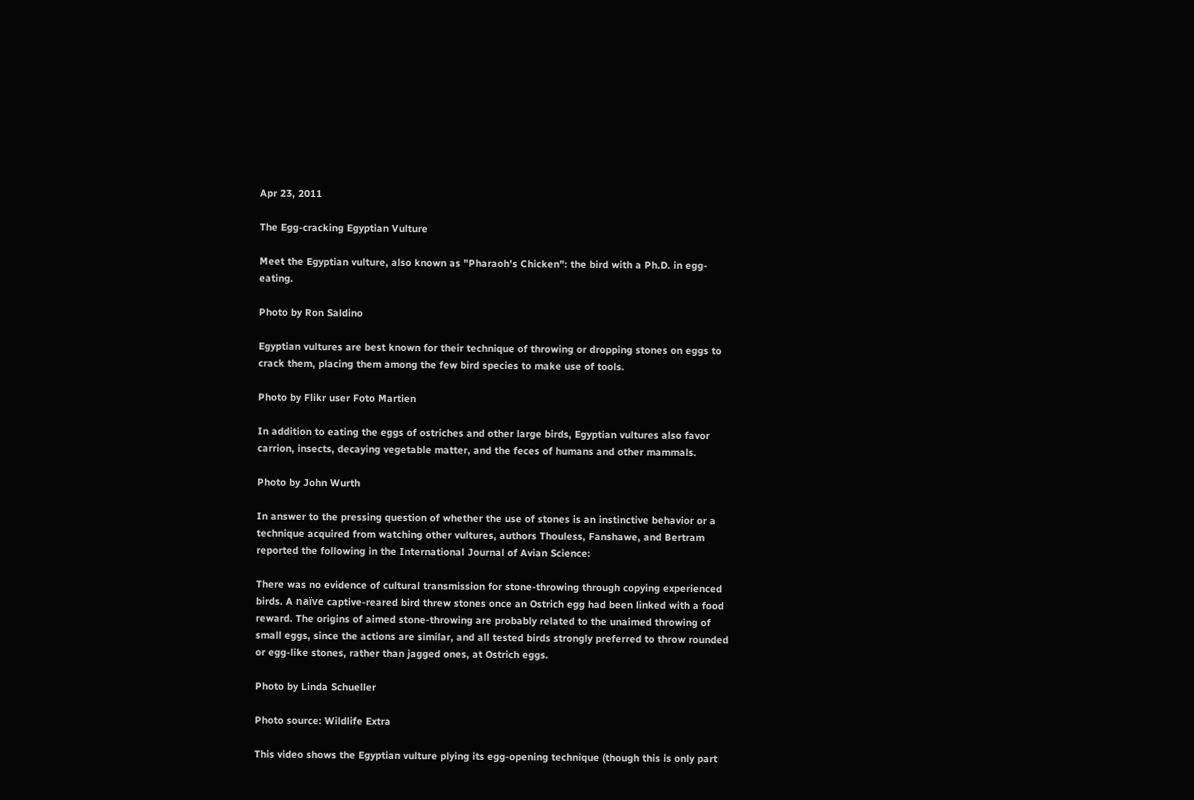Apr 23, 2011

The Egg-cracking Egyptian Vulture

Meet the Egyptian vulture, also known as "Pharaoh's Chicken": the bird with a Ph.D. in egg-eating.

Photo by Ron Saldino

Egyptian vultures are best known for their technique of throwing or dropping stones on eggs to crack them, placing them among the few bird species to make use of tools.

Photo by Flikr user Foto Martien

In addition to eating the eggs of ostriches and other large birds, Egyptian vultures also favor carrion, insects, decaying vegetable matter, and the feces of humans and other mammals.

Photo by John Wurth

In answer to the pressing question of whether the use of stones is an instinctive behavior or a technique acquired from watching other vultures, authors Thouless, Fanshawe, and Bertram reported the following in the International Journal of Avian Science:

There was no evidence of cultural transmission for stone-throwing through copying experienced birds. A naïve captive-reared bird threw stones once an Ostrich egg had been linked with a food reward. The origins of aimed stone-throwing are probably related to the unaimed throwing of small eggs, since the actions are similar, and all tested birds strongly preferred to throw rounded or egg-like stones, rather than jagged ones, at Ostrich eggs.

Photo by Linda Schueller

Photo source: Wildlife Extra

This video shows the Egyptian vulture plying its egg-opening technique (though this is only part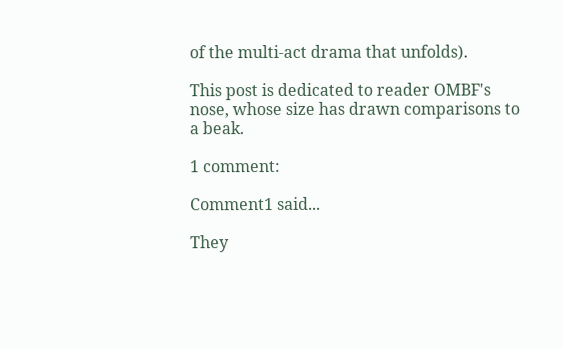of the multi-act drama that unfolds).

This post is dedicated to reader OMBF's nose, whose size has drawn comparisons to a beak.

1 comment:

Comment1 said...

They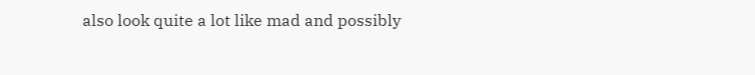also look quite a lot like mad and possibly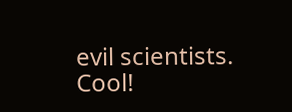evil scientists. Cool!